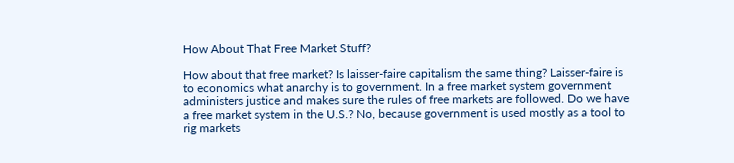How About That Free Market Stuff?

How about that free market? Is laisser-faire capitalism the same thing? Laisser-faire is to economics what anarchy is to government. In a free market system government administers justice and makes sure the rules of free markets are followed. Do we have a free market system in the U.S.? No, because government is used mostly as a tool to rig markets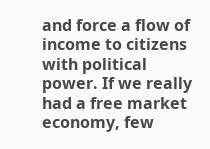and force a flow of income to citizens with political power. If we really had a free market economy, few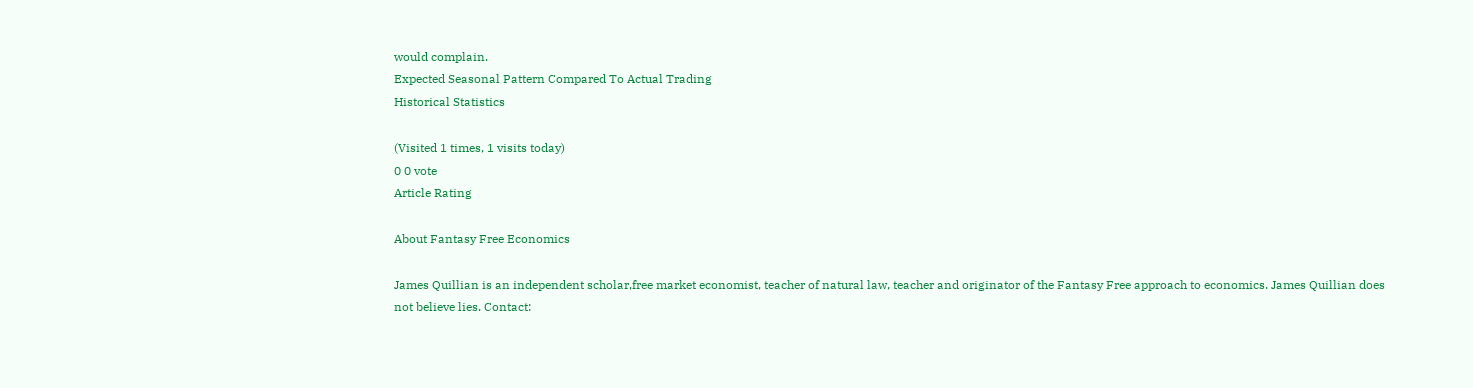would complain.
Expected Seasonal Pattern Compared To Actual Trading
Historical Statistics

(Visited 1 times, 1 visits today)
0 0 vote
Article Rating

About Fantasy Free Economics

James Quillian is an independent scholar,free market economist, teacher of natural law, teacher and originator of the Fantasy Free approach to economics. James Quillian does not believe lies. Contact: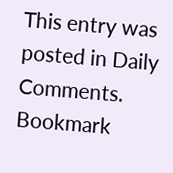This entry was posted in Daily Comments. Bookmark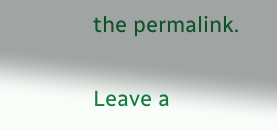the permalink.

Leave a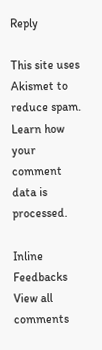Reply

This site uses Akismet to reduce spam. Learn how your comment data is processed.

Inline Feedbacks
View all comments